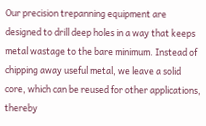Our precision trepanning equipment are designed to drill deep holes in a way that keeps metal wastage to the bare minimum. Instead of chipping away useful metal, we leave a solid core, which can be reused for other applications, thereby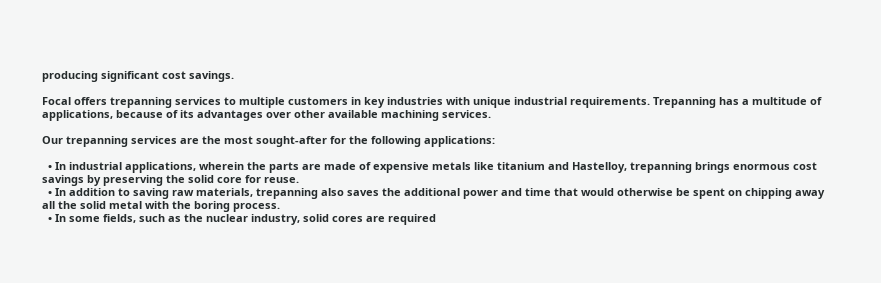producing significant cost savings.

Focal offers trepanning services to multiple customers in key industries with unique industrial requirements. Trepanning has a multitude of applications, because of its advantages over other available machining services.

Our trepanning services are the most sought-after for the following applications:

  • In industrial applications, wherein the parts are made of expensive metals like titanium and Hastelloy, trepanning brings enormous cost savings by preserving the solid core for reuse.
  • In addition to saving raw materials, trepanning also saves the additional power and time that would otherwise be spent on chipping away all the solid metal with the boring process.
  • In some fields, such as the nuclear industry, solid cores are required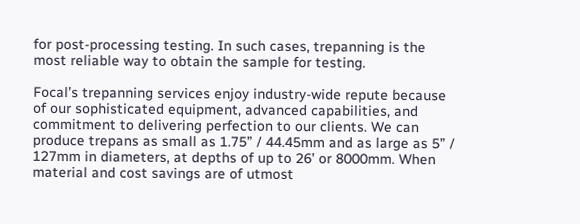for post-processing testing. In such cases, trepanning is the most reliable way to obtain the sample for testing.

Focal’s trepanning services enjoy industry-wide repute because of our sophisticated equipment, advanced capabilities, and commitment to delivering perfection to our clients. We can produce trepans as small as 1.75” / 44.45mm and as large as 5” / 127mm in diameters, at depths of up to 26’ or 8000mm. When material and cost savings are of utmost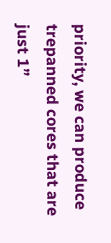priority, we can produce trepanned cores that are just 1”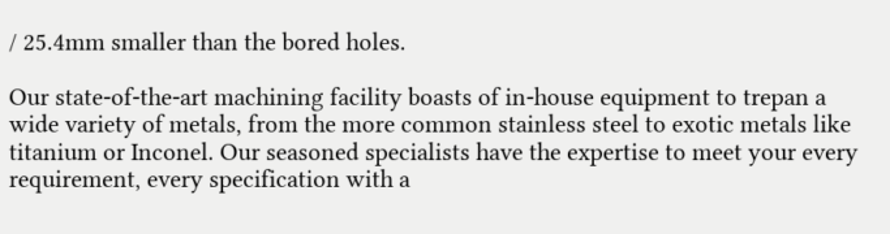/ 25.4mm smaller than the bored holes.

Our state-of-the-art machining facility boasts of in-house equipment to trepan a wide variety of metals, from the more common stainless steel to exotic metals like titanium or Inconel. Our seasoned specialists have the expertise to meet your every requirement, every specification with a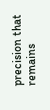precision that remains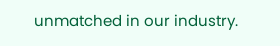unmatched in our industry.